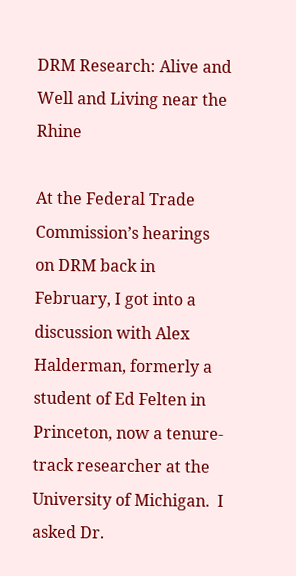DRM Research: Alive and Well and Living near the Rhine

At the Federal Trade Commission’s hearings on DRM back in February, I got into a discussion with Alex Halderman, formerly a student of Ed Felten in Princeton, now a tenure-track researcher at the University of Michigan.  I asked Dr.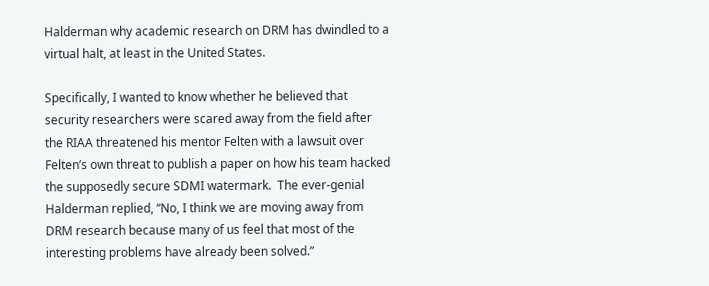Halderman why academic research on DRM has dwindled to a virtual halt, at least in the United States.

Specifically, I wanted to know whether he believed that security researchers were scared away from the field after the RIAA threatened his mentor Felten with a lawsuit over Felten’s own threat to publish a paper on how his team hacked the supposedly secure SDMI watermark.  The ever-genial Halderman replied, “No, I think we are moving away from DRM research because many of us feel that most of the interesting problems have already been solved.”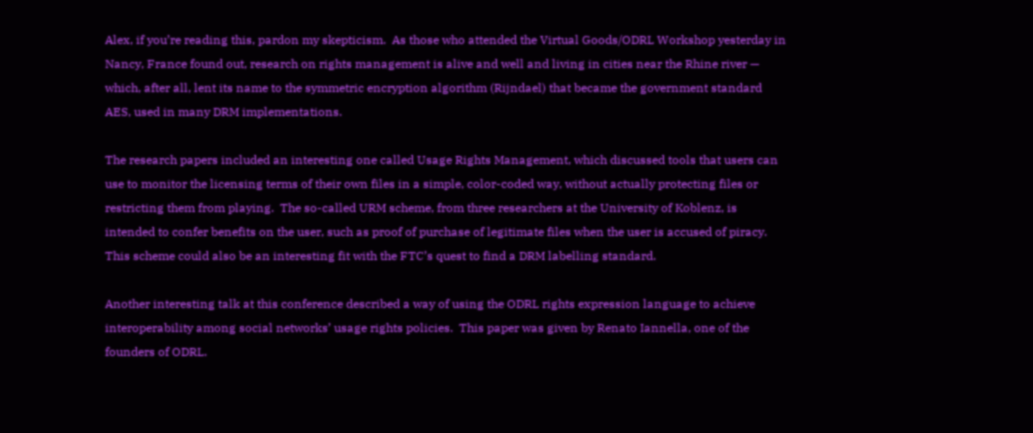Alex, if you’re reading this, pardon my skepticism.  As those who attended the Virtual Goods/ODRL Workshop yesterday in Nancy, France found out, research on rights management is alive and well and living in cities near the Rhine river — which, after all, lent its name to the symmetric encryption algorithm (Rijndael) that became the government standard AES, used in many DRM implementations.

The research papers included an interesting one called Usage Rights Management, which discussed tools that users can use to monitor the licensing terms of their own files in a simple, color-coded way, without actually protecting files or restricting them from playing.  The so-called URM scheme, from three researchers at the University of Koblenz, is intended to confer benefits on the user, such as proof of purchase of legitimate files when the user is accused of piracy.  This scheme could also be an interesting fit with the FTC’s quest to find a DRM labelling standard.

Another interesting talk at this conference described a way of using the ODRL rights expression language to achieve interoperability among social networks’ usage rights policies.  This paper was given by Renato Iannella, one of the founders of ODRL.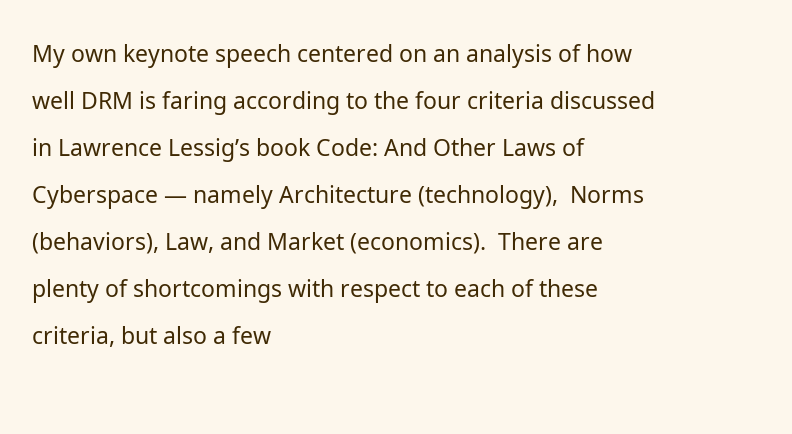My own keynote speech centered on an analysis of how well DRM is faring according to the four criteria discussed in Lawrence Lessig’s book Code: And Other Laws of Cyberspace — namely Architecture (technology),  Norms (behaviors), Law, and Market (economics).  There are plenty of shortcomings with respect to each of these criteria, but also a few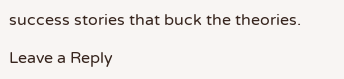success stories that buck the theories.

Leave a Reply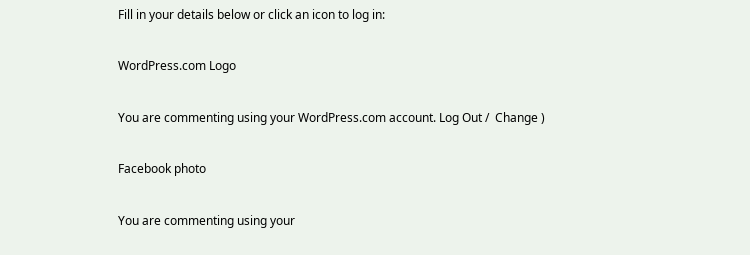Fill in your details below or click an icon to log in:

WordPress.com Logo

You are commenting using your WordPress.com account. Log Out /  Change )

Facebook photo

You are commenting using your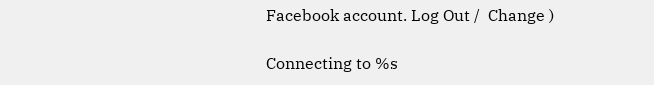Facebook account. Log Out /  Change )

Connecting to %s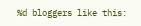%d bloggers like this: